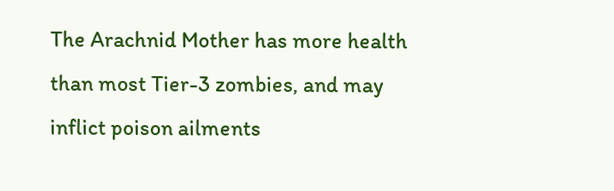The Arachnid Mother has more health than most Tier-3 zombies, and may inflict poison ailments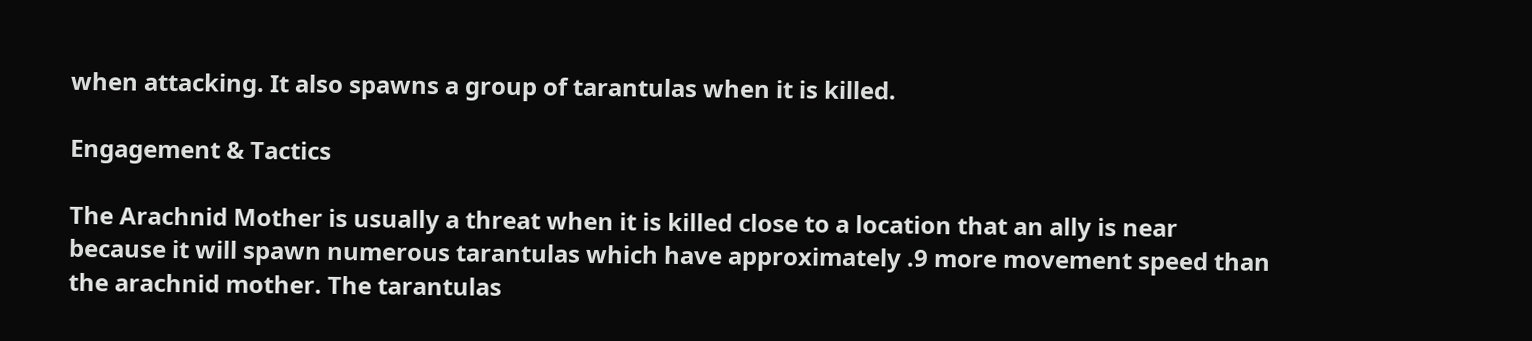when attacking. It also spawns a group of tarantulas when it is killed.

Engagement & Tactics

The Arachnid Mother is usually a threat when it is killed close to a location that an ally is near because it will spawn numerous tarantulas which have approximately .9 more movement speed than the arachnid mother. The tarantulas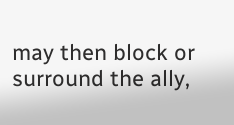may then block or surround the ally,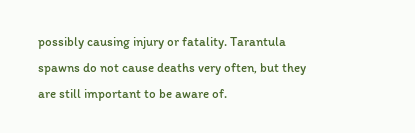possibly causing injury or fatality. Tarantula spawns do not cause deaths very often, but they are still important to be aware of.